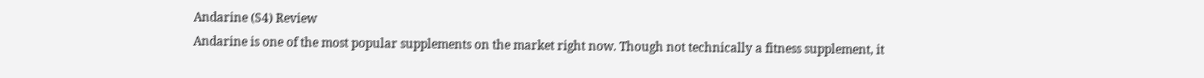Andarine (S4) Review
Andarine is one of the most popular supplements on the market right now. Though not technically a fitness supplement, it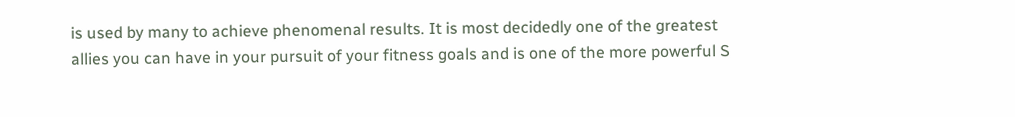is used by many to achieve phenomenal results. It is most decidedly one of the greatest allies you can have in your pursuit of your fitness goals and is one of the more powerful S